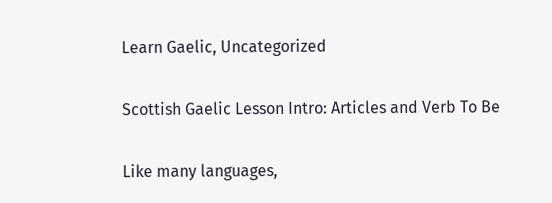Learn Gaelic, Uncategorized

Scottish Gaelic Lesson Intro: Articles and Verb To Be

Like many languages,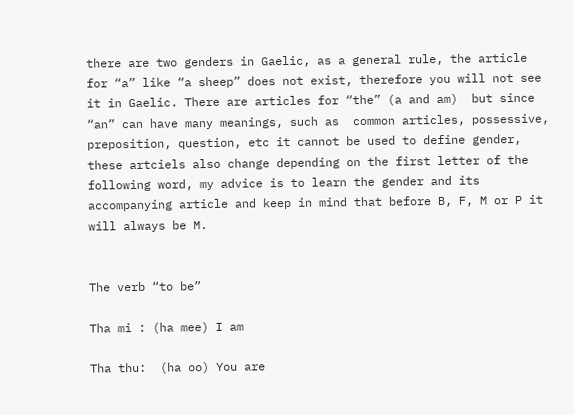there are two genders in Gaelic, as a general rule, the article for “a” like “a sheep” does not exist, therefore you will not see it in Gaelic. There are articles for “the” (a and am)  but since “an” can have many meanings, such as  common articles, possessive, preposition, question, etc it cannot be used to define gender, these artciels also change depending on the first letter of the following word, my advice is to learn the gender and its accompanying article and keep in mind that before B, F, M or P it will always be M.


The verb “to be”

Tha mi : (ha mee) I am

Tha thu:  (ha oo) You are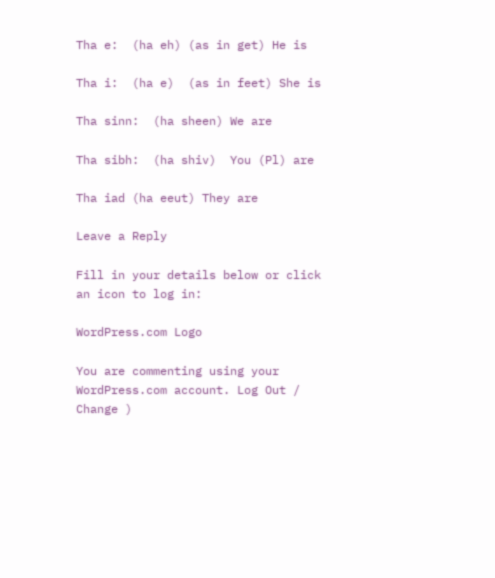Tha e:  (ha eh) (as in get) He is

Tha i:  (ha e)  (as in feet) She is

Tha sinn:  (ha sheen) We are

Tha sibh:  (ha shiv)  You (Pl) are

Tha iad (ha eeut) They are

Leave a Reply

Fill in your details below or click an icon to log in:

WordPress.com Logo

You are commenting using your WordPress.com account. Log Out /  Change )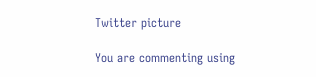Twitter picture

You are commenting using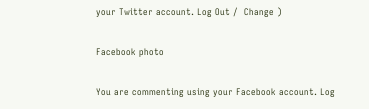your Twitter account. Log Out /  Change )

Facebook photo

You are commenting using your Facebook account. Log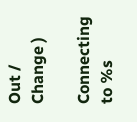Out /  Change )

Connecting to %s